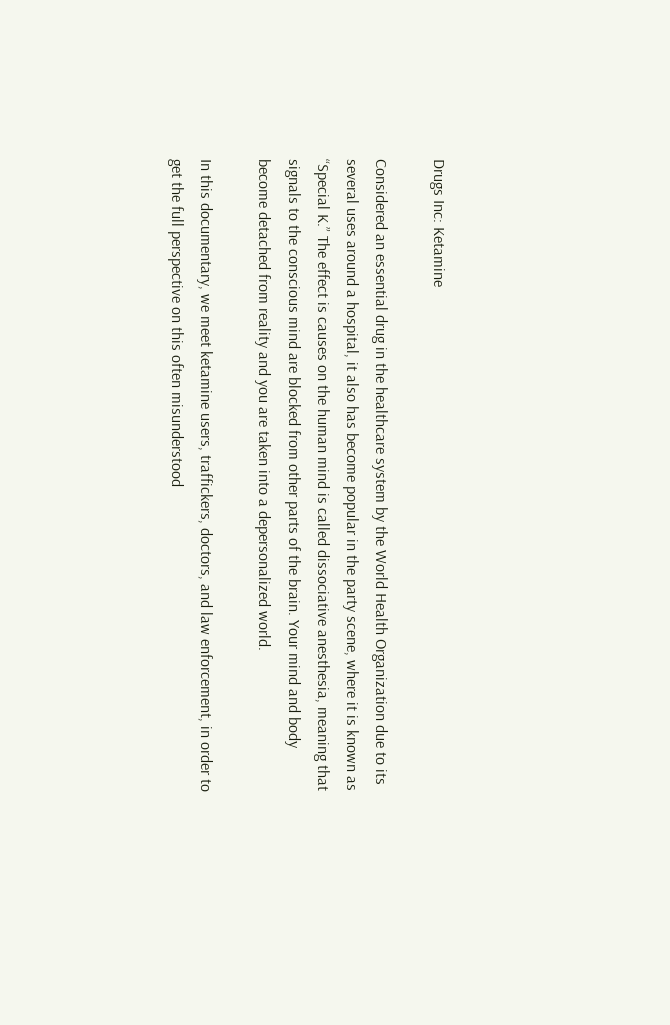Drugs Inc: Ketamine

Considered an essential drug in the healthcare system by the World Health Organization due to its several uses around a hospital, it also has become popular in the party scene, where it is known as “Special K.” The effect is causes on the human mind is called dissociative anesthesia, meaning that signals to the conscious mind are blocked from other parts of the brain. Your mind and body become detached from reality and you are taken into a depersonalized world.

In this documentary, we meet ketamine users, traffickers, doctors, and law enforcement, in order to get the full perspective on this often misunderstood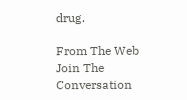drug.

From The Web
Join The Conversation